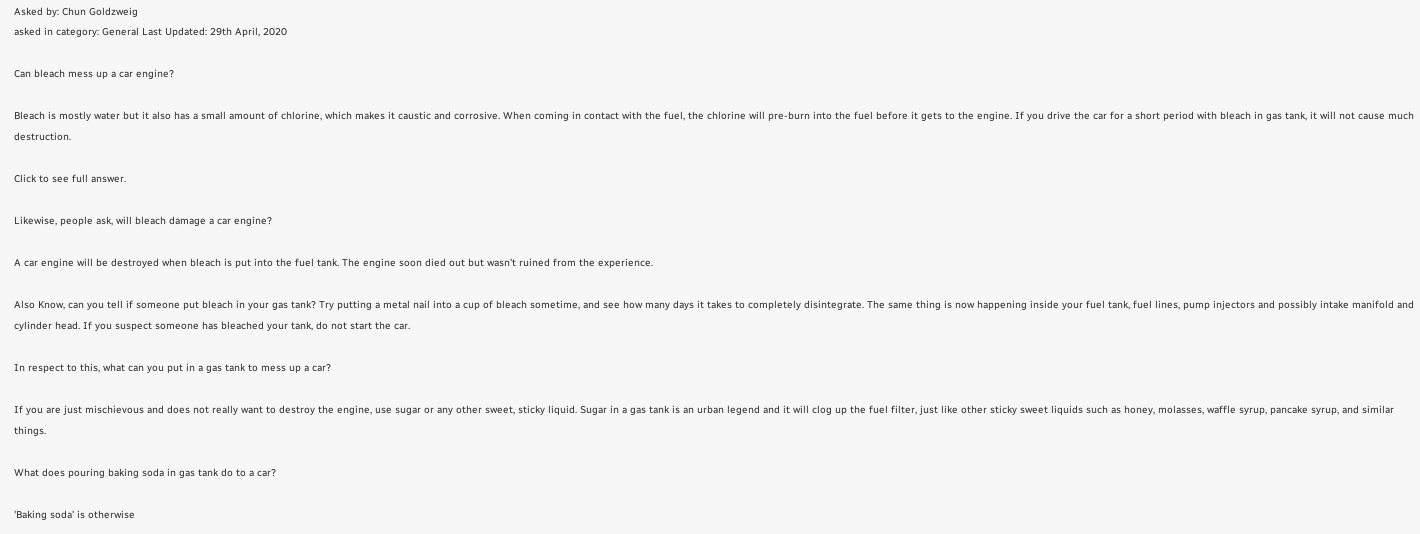Asked by: Chun Goldzweig
asked in category: General Last Updated: 29th April, 2020

Can bleach mess up a car engine?

Bleach is mostly water but it also has a small amount of chlorine, which makes it caustic and corrosive. When coming in contact with the fuel, the chlorine will pre-burn into the fuel before it gets to the engine. If you drive the car for a short period with bleach in gas tank, it will not cause much destruction.

Click to see full answer.

Likewise, people ask, will bleach damage a car engine?

A car engine will be destroyed when bleach is put into the fuel tank. The engine soon died out but wasn't ruined from the experience.

Also Know, can you tell if someone put bleach in your gas tank? Try putting a metal nail into a cup of bleach sometime, and see how many days it takes to completely disintegrate. The same thing is now happening inside your fuel tank, fuel lines, pump injectors and possibly intake manifold and cylinder head. If you suspect someone has bleached your tank, do not start the car.

In respect to this, what can you put in a gas tank to mess up a car?

If you are just mischievous and does not really want to destroy the engine, use sugar or any other sweet, sticky liquid. Sugar in a gas tank is an urban legend and it will clog up the fuel filter, just like other sticky sweet liquids such as honey, molasses, waffle syrup, pancake syrup, and similar things.

What does pouring baking soda in gas tank do to a car?

'Baking soda' is otherwise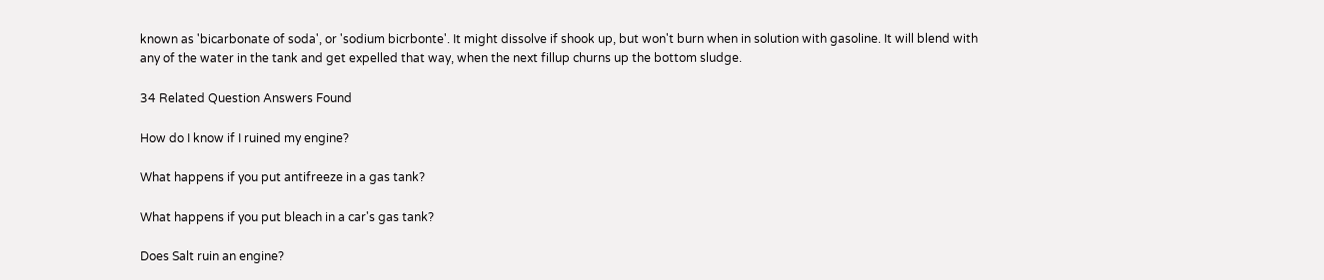known as 'bicarbonate of soda', or 'sodium bicrbonte'. It might dissolve if shook up, but won't burn when in solution with gasoline. It will blend with any of the water in the tank and get expelled that way, when the next fillup churns up the bottom sludge.

34 Related Question Answers Found

How do I know if I ruined my engine?

What happens if you put antifreeze in a gas tank?

What happens if you put bleach in a car's gas tank?

Does Salt ruin an engine?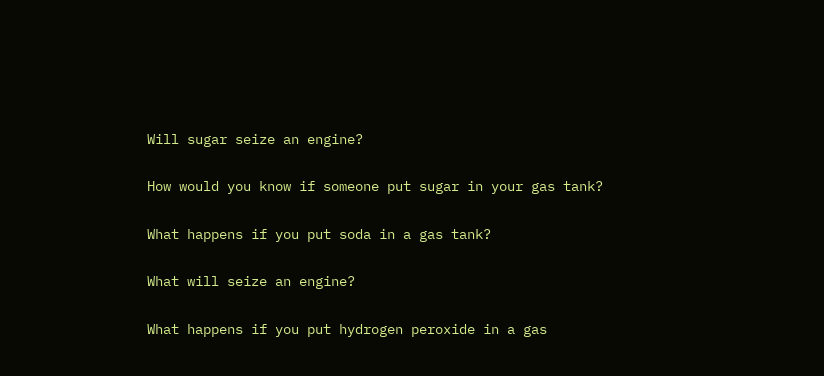Will sugar seize an engine?

How would you know if someone put sugar in your gas tank?

What happens if you put soda in a gas tank?

What will seize an engine?

What happens if you put hydrogen peroxide in a gas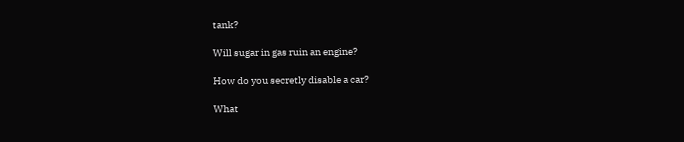tank?

Will sugar in gas ruin an engine?

How do you secretly disable a car?

What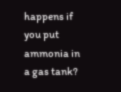happens if you put ammonia in a gas tank?